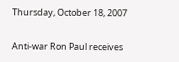Thursday, October 18, 2007

Anti-war Ron Paul receives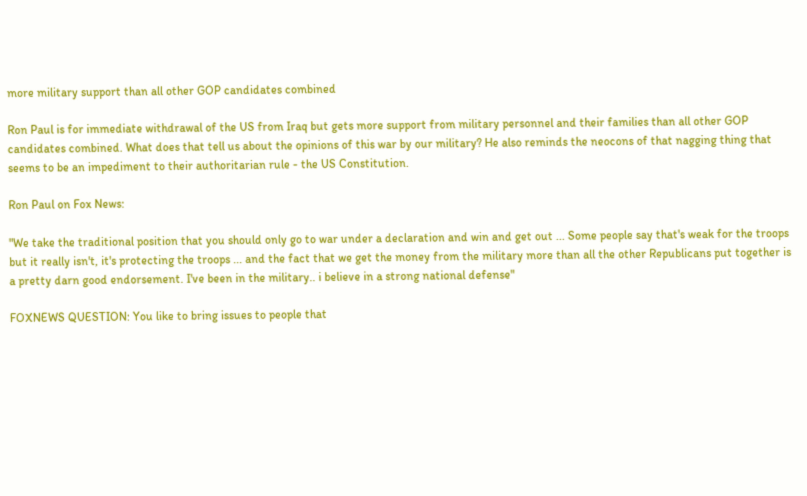more military support than all other GOP candidates combined

Ron Paul is for immediate withdrawal of the US from Iraq but gets more support from military personnel and their families than all other GOP candidates combined. What does that tell us about the opinions of this war by our military? He also reminds the neocons of that nagging thing that seems to be an impediment to their authoritarian rule - the US Constitution.

Ron Paul on Fox News:

"We take the traditional position that you should only go to war under a declaration and win and get out ... Some people say that's weak for the troops but it really isn't, it's protecting the troops ... and the fact that we get the money from the military more than all the other Republicans put together is a pretty darn good endorsement. I've been in the military.. i believe in a strong national defense"

FOXNEWS QUESTION: You like to bring issues to people that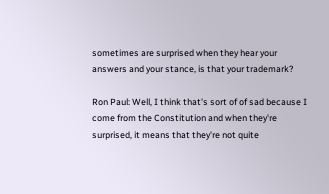sometimes are surprised when they hear your answers and your stance, is that your trademark?

Ron Paul: Well, I think that's sort of of sad because I come from the Constitution and when they're surprised, it means that they're not quite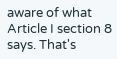aware of what Article I section 8 says. That's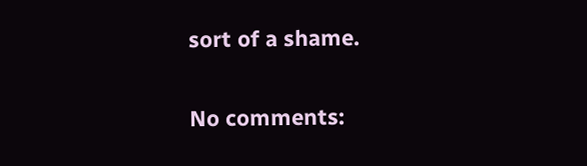sort of a shame.

No comments: